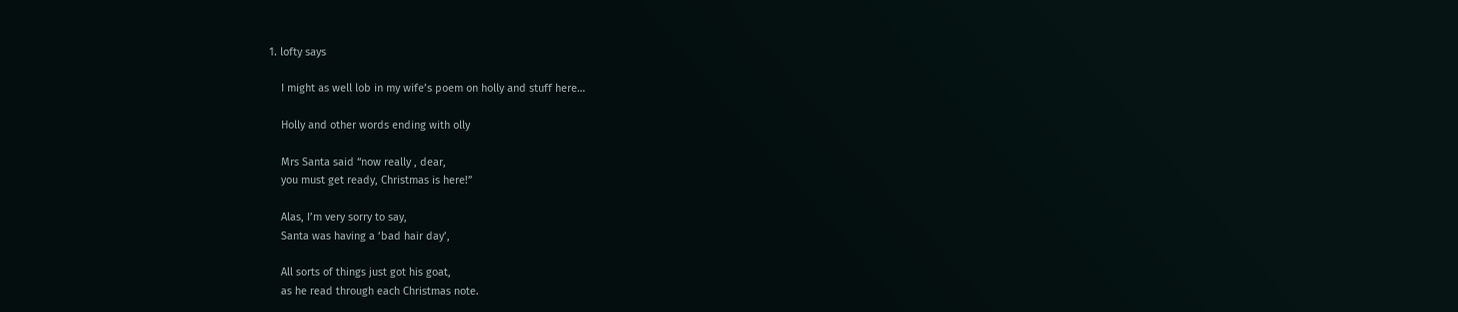1. lofty says

    I might as well lob in my wife’s poem on holly and stuff here…

    Holly and other words ending with olly

    Mrs Santa said “now really , dear,
    you must get ready, Christmas is here!”

    Alas, I’m very sorry to say,
    Santa was having a ‘bad hair day’,

    All sorts of things just got his goat,
    as he read through each Christmas note.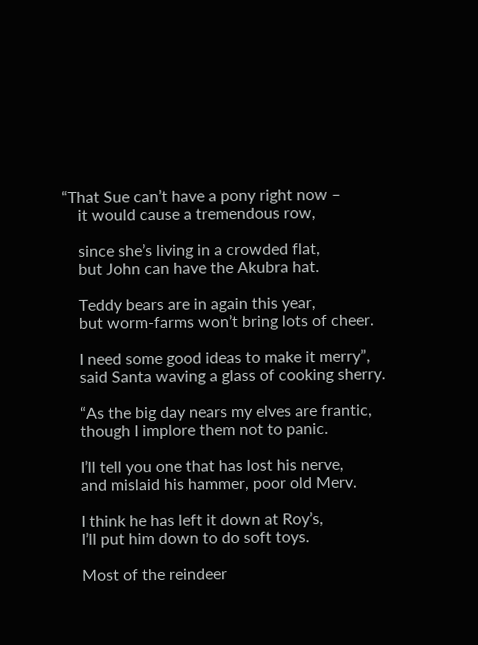“That Sue can’t have a pony right now –
    it would cause a tremendous row,

    since she’s living in a crowded flat,
    but John can have the Akubra hat.

    Teddy bears are in again this year,
    but worm-farms won’t bring lots of cheer.

    I need some good ideas to make it merry”,
    said Santa waving a glass of cooking sherry.

    “As the big day nears my elves are frantic,
    though I implore them not to panic.

    I’ll tell you one that has lost his nerve,
    and mislaid his hammer, poor old Merv.

    I think he has left it down at Roy’s,
    I’ll put him down to do soft toys.

    Most of the reindeer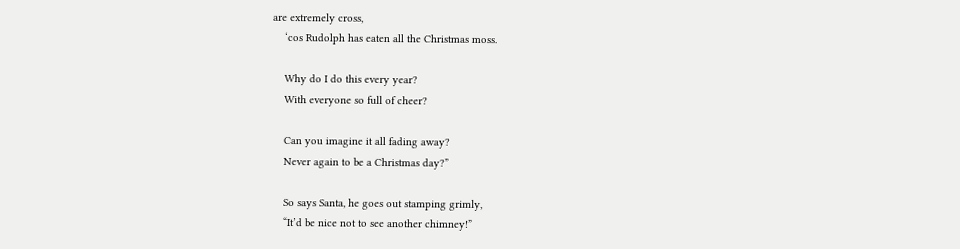are extremely cross,
    ‘cos Rudolph has eaten all the Christmas moss.

    Why do I do this every year?
    With everyone so full of cheer?

    Can you imagine it all fading away?
    Never again to be a Christmas day?”

    So says Santa, he goes out stamping grimly,
    “It’d be nice not to see another chimney!”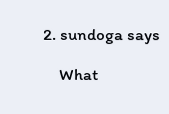2. sundoga says

    What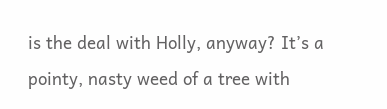is the deal with Holly, anyway? It’s a pointy, nasty weed of a tree with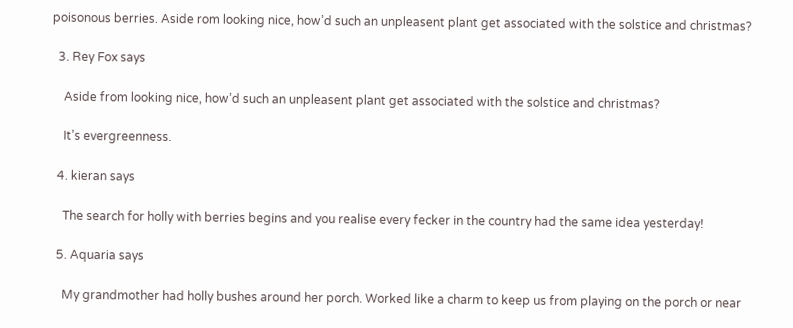poisonous berries. Aside rom looking nice, how’d such an unpleasent plant get associated with the solstice and christmas?

  3. Rey Fox says

    Aside from looking nice, how’d such an unpleasent plant get associated with the solstice and christmas?

    It’s evergreenness.

  4. kieran says

    The search for holly with berries begins and you realise every fecker in the country had the same idea yesterday!

  5. Aquaria says

    My grandmother had holly bushes around her porch. Worked like a charm to keep us from playing on the porch or near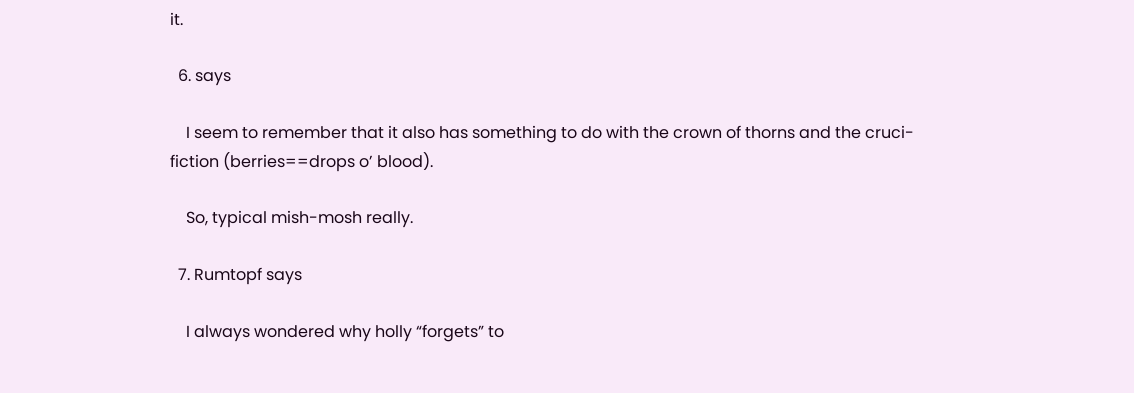it.

  6. says

    I seem to remember that it also has something to do with the crown of thorns and the cruci-fiction (berries==drops o’ blood).

    So, typical mish-mosh really.

  7. Rumtopf says

    I always wondered why holly “forgets” to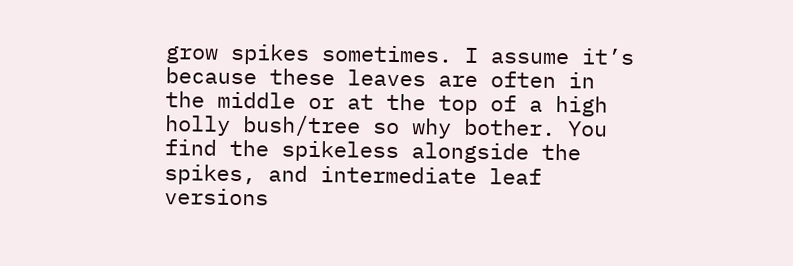grow spikes sometimes. I assume it’s because these leaves are often in the middle or at the top of a high holly bush/tree so why bother. You find the spikeless alongside the spikes, and intermediate leaf versions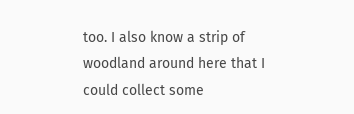too. I also know a strip of woodland around here that I could collect some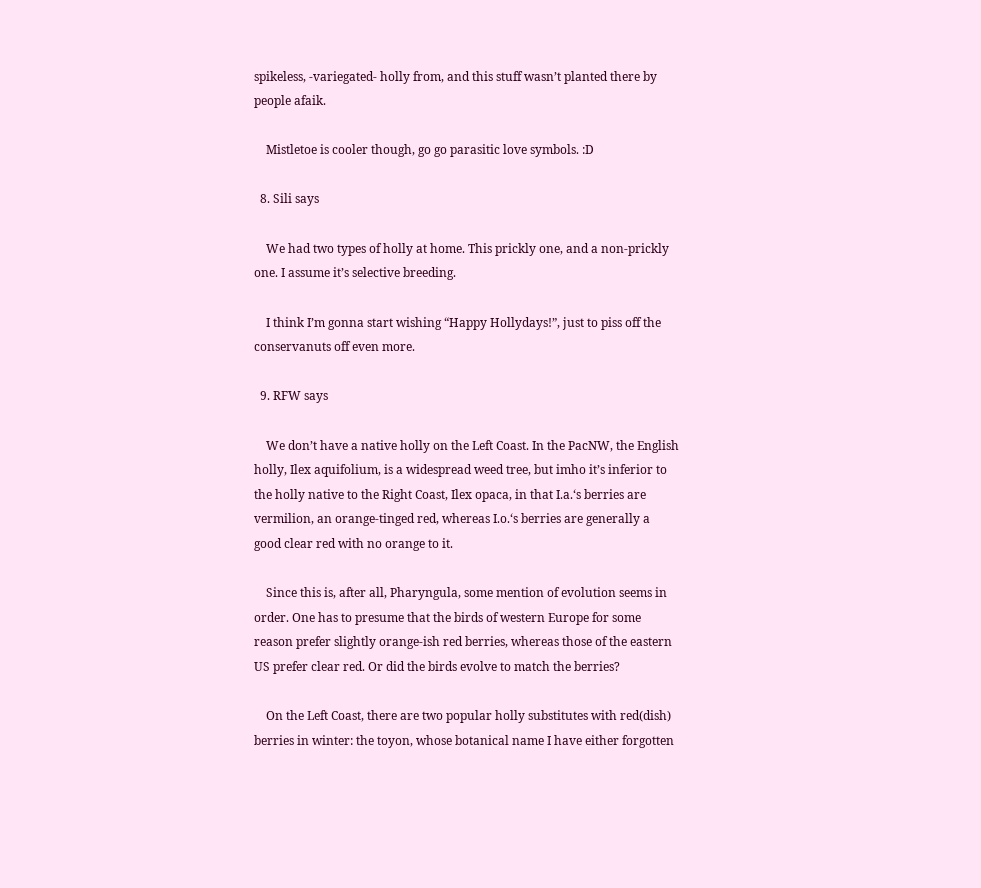spikeless, -variegated- holly from, and this stuff wasn’t planted there by people afaik.

    Mistletoe is cooler though, go go parasitic love symbols. :D

  8. Sili says

    We had two types of holly at home. This prickly one, and a non-prickly one. I assume it’s selective breeding.

    I think I’m gonna start wishing “Happy Hollydays!”, just to piss off the conservanuts off even more.

  9. RFW says

    We don’t have a native holly on the Left Coast. In the PacNW, the English holly, Ilex aquifolium, is a widespread weed tree, but imho it’s inferior to the holly native to the Right Coast, Ilex opaca, in that I.a.‘s berries are vermilion, an orange-tinged red, whereas I.o.‘s berries are generally a good clear red with no orange to it.

    Since this is, after all, Pharyngula, some mention of evolution seems in order. One has to presume that the birds of western Europe for some reason prefer slightly orange-ish red berries, whereas those of the eastern US prefer clear red. Or did the birds evolve to match the berries?

    On the Left Coast, there are two popular holly substitutes with red(dish) berries in winter: the toyon, whose botanical name I have either forgotten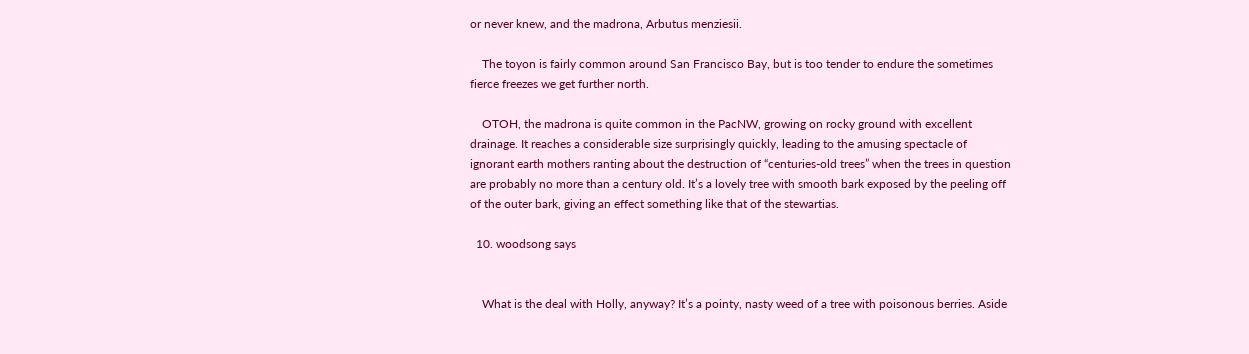or never knew, and the madrona, Arbutus menziesii.

    The toyon is fairly common around San Francisco Bay, but is too tender to endure the sometimes fierce freezes we get further north.

    OTOH, the madrona is quite common in the PacNW, growing on rocky ground with excellent drainage. It reaches a considerable size surprisingly quickly, leading to the amusing spectacle of ignorant earth mothers ranting about the destruction of “centuries-old trees” when the trees in question are probably no more than a century old. It’s a lovely tree with smooth bark exposed by the peeling off of the outer bark, giving an effect something like that of the stewartias.

  10. woodsong says


    What is the deal with Holly, anyway? It’s a pointy, nasty weed of a tree with poisonous berries. Aside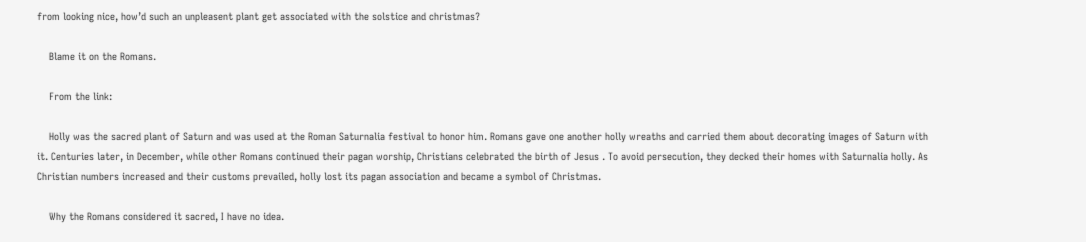from looking nice, how’d such an unpleasent plant get associated with the solstice and christmas?

    Blame it on the Romans.

    From the link:

    Holly was the sacred plant of Saturn and was used at the Roman Saturnalia festival to honor him. Romans gave one another holly wreaths and carried them about decorating images of Saturn with it. Centuries later, in December, while other Romans continued their pagan worship, Christians celebrated the birth of Jesus . To avoid persecution, they decked their homes with Saturnalia holly. As Christian numbers increased and their customs prevailed, holly lost its pagan association and became a symbol of Christmas.

    Why the Romans considered it sacred, I have no idea.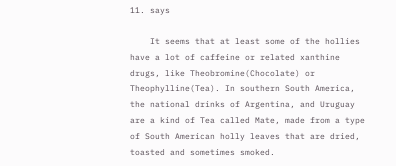11. says

    It seems that at least some of the hollies have a lot of caffeine or related xanthine drugs, like Theobromine(Chocolate) or Theophylline(Tea). In southern South America, the national drinks of Argentina, and Uruguay are a kind of Tea called Mate, made from a type of South American holly leaves that are dried, toasted and sometimes smoked.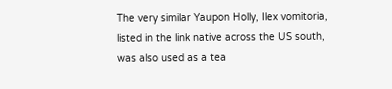The very similar Yaupon Holly, Ilex vomitoria, listed in the link native across the US south, was also used as a tea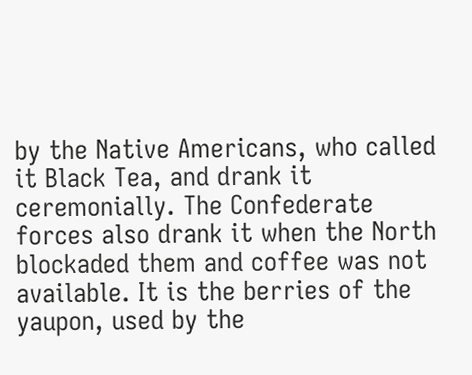by the Native Americans, who called it Black Tea, and drank it ceremonially. The Confederate forces also drank it when the North blockaded them and coffee was not available. It is the berries of the yaupon, used by the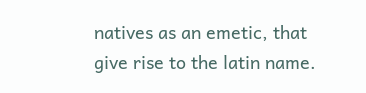natives as an emetic, that give rise to the latin name.